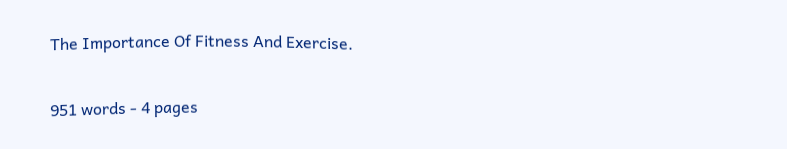The Importance Of Fitness And Exercise.

951 words - 4 pages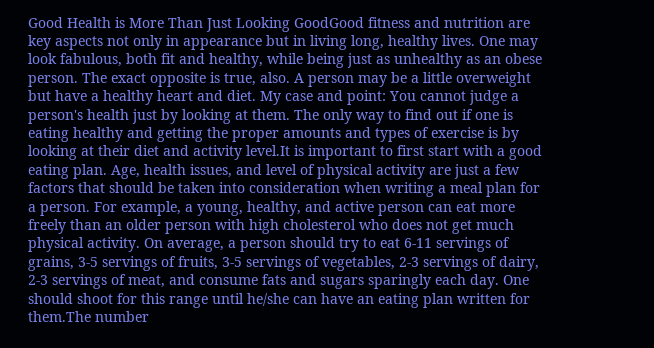Good Health is More Than Just Looking GoodGood fitness and nutrition are key aspects not only in appearance but in living long, healthy lives. One may look fabulous, both fit and healthy, while being just as unhealthy as an obese person. The exact opposite is true, also. A person may be a little overweight but have a healthy heart and diet. My case and point: You cannot judge a person's health just by looking at them. The only way to find out if one is eating healthy and getting the proper amounts and types of exercise is by looking at their diet and activity level.It is important to first start with a good eating plan. Age, health issues, and level of physical activity are just a few factors that should be taken into consideration when writing a meal plan for a person. For example, a young, healthy, and active person can eat more freely than an older person with high cholesterol who does not get much physical activity. On average, a person should try to eat 6-11 servings of grains, 3-5 servings of fruits, 3-5 servings of vegetables, 2-3 servings of dairy, 2-3 servings of meat, and consume fats and sugars sparingly each day. One should shoot for this range until he/she can have an eating plan written for them.The number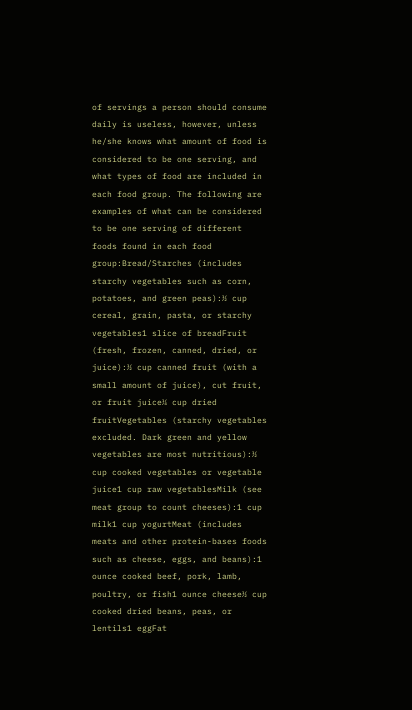of servings a person should consume daily is useless, however, unless he/she knows what amount of food is considered to be one serving, and what types of food are included in each food group. The following are examples of what can be considered to be one serving of different foods found in each food group:Bread/Starches (includes starchy vegetables such as corn, potatoes, and green peas):½ cup cereal, grain, pasta, or starchy vegetables1 slice of breadFruit (fresh, frozen, canned, dried, or juice):½ cup canned fruit (with a small amount of juice), cut fruit, or fruit juice¼ cup dried fruitVegetables (starchy vegetables excluded. Dark green and yellow vegetables are most nutritious):½ cup cooked vegetables or vegetable juice1 cup raw vegetablesMilk (see meat group to count cheeses):1 cup milk1 cup yogurtMeat (includes meats and other protein-bases foods such as cheese, eggs, and beans):1 ounce cooked beef, pork, lamb, poultry, or fish1 ounce cheese½ cup cooked dried beans, peas, or lentils1 eggFat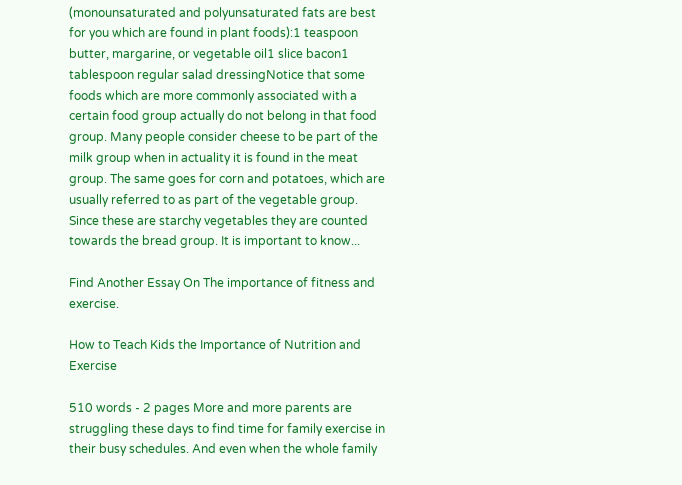(monounsaturated and polyunsaturated fats are best for you which are found in plant foods):1 teaspoon butter, margarine, or vegetable oil1 slice bacon1 tablespoon regular salad dressingNotice that some foods which are more commonly associated with a certain food group actually do not belong in that food group. Many people consider cheese to be part of the milk group when in actuality it is found in the meat group. The same goes for corn and potatoes, which are usually referred to as part of the vegetable group. Since these are starchy vegetables they are counted towards the bread group. It is important to know...

Find Another Essay On The importance of fitness and exercise.

How to Teach Kids the Importance of Nutrition and Exercise

510 words - 2 pages More and more parents are struggling these days to find time for family exercise in their busy schedules. And even when the whole family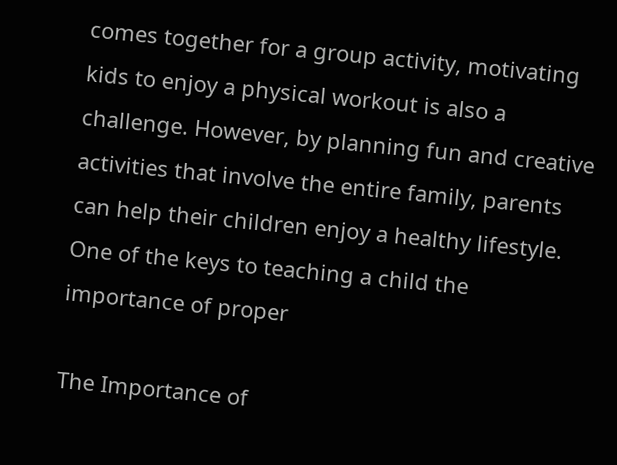comes together for a group activity, motivating kids to enjoy a physical workout is also a challenge. However, by planning fun and creative activities that involve the entire family, parents can help their children enjoy a healthy lifestyle. One of the keys to teaching a child the importance of proper

The Importance of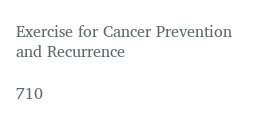Exercise for Cancer Prevention and Recurrence

710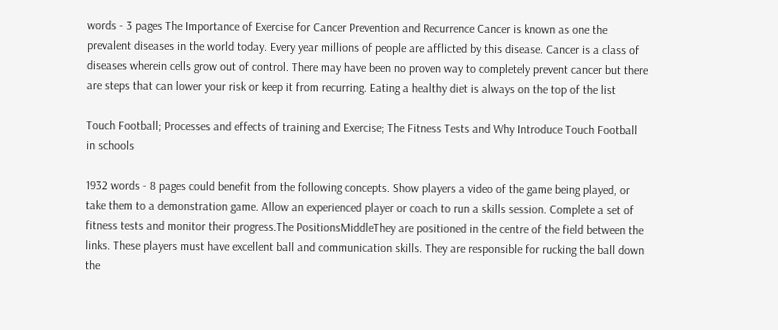words - 3 pages The Importance of Exercise for Cancer Prevention and Recurrence Cancer is known as one the prevalent diseases in the world today. Every year millions of people are afflicted by this disease. Cancer is a class of diseases wherein cells grow out of control. There may have been no proven way to completely prevent cancer but there are steps that can lower your risk or keep it from recurring. Eating a healthy diet is always on the top of the list

Touch Football; Processes and effects of training and Exercise; The Fitness Tests and Why Introduce Touch Football in schools

1932 words - 8 pages could benefit from the following concepts. Show players a video of the game being played, or take them to a demonstration game. Allow an experienced player or coach to run a skills session. Complete a set of fitness tests and monitor their progress.The PositionsMiddleThey are positioned in the centre of the field between the links. These players must have excellent ball and communication skills. They are responsible for rucking the ball down the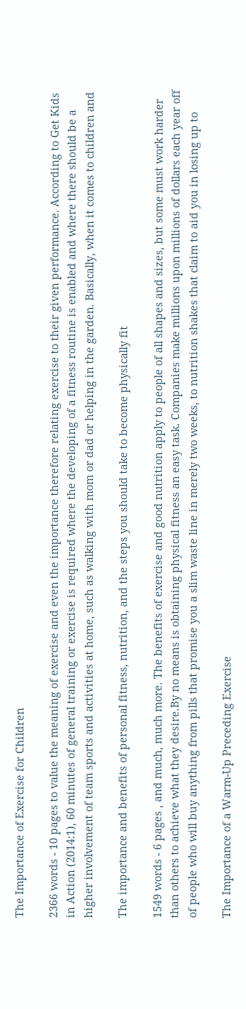The Importance of Exercise for Children

2366 words - 10 pages to value the meaning of exercise and even the importance therefore relating exercise to their given performance. According to Get Kids in Action (2014:1), 60 minutes of general training or exercise is required where the developing of a fitness routine is enabled and where there should be a higher involvement of team sports and activities at home, such as walking with mom or dad or helping in the garden. Basically, when it comes to children and

The importance and benefits of personal fitness, nutrition, and the steps you should take to become physically fit

1549 words - 6 pages , and much, much more. The benefits of exercise and good nutrition apply to people of all shapes and sizes, but some must work harder than others to achieve what they desire.By no means is obtaining physical fitness an easy task. Companies make millions upon millions of dollars each year off of people who will buy anything from pills that promise you a slim waste line in merely two weeks, to nutrition shakes that claim to aid you in losing up to

The Importance of a Warm-Up Preceding Exercise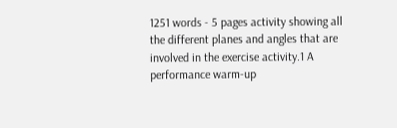1251 words - 5 pages activity showing all the different planes and angles that are involved in the exercise activity.1 A performance warm-up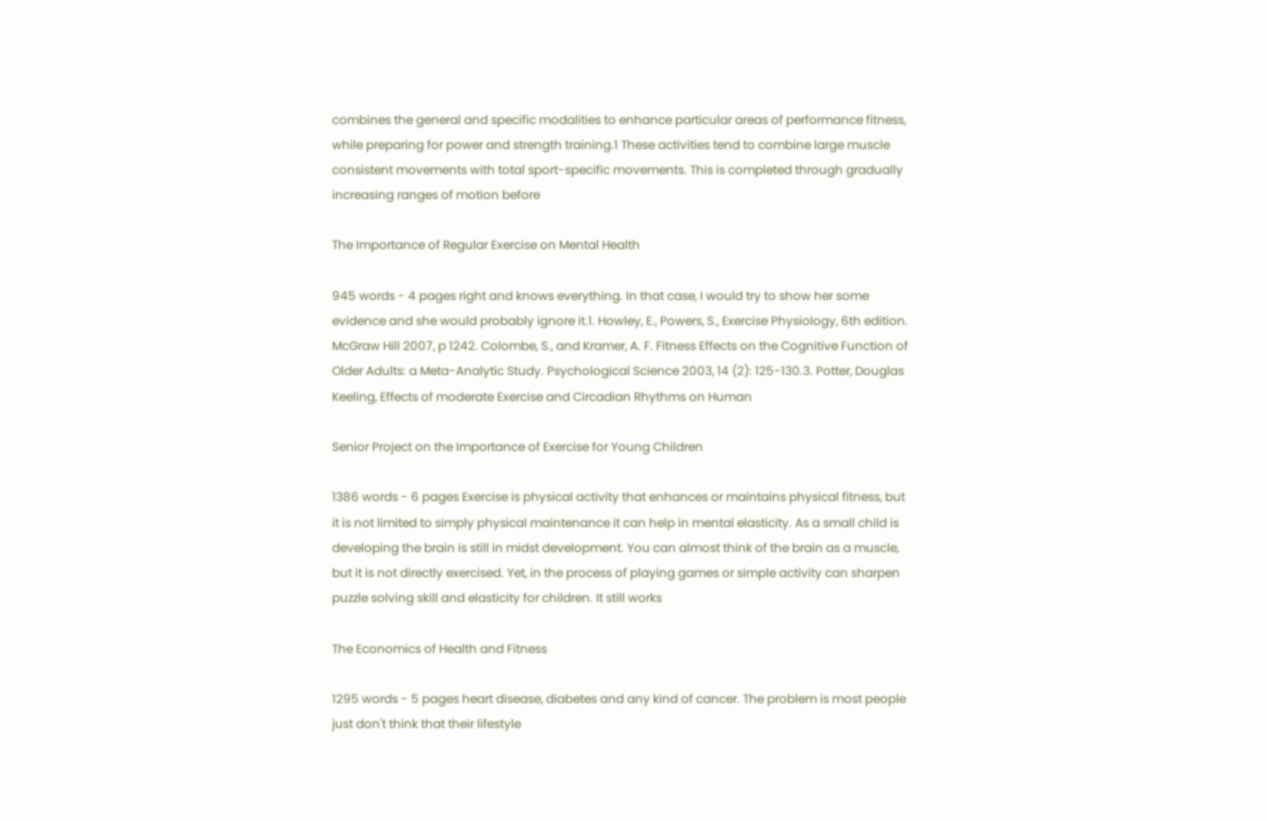combines the general and specific modalities to enhance particular areas of performance fitness, while preparing for power and strength training.1 These activities tend to combine large muscle consistent movements with total sport-specific movements. This is completed through gradually increasing ranges of motion before

The Importance of Regular Exercise on Mental Health

945 words - 4 pages right and knows everything. In that case, I would try to show her some evidence and she would probably ignore it.1. Howley, E., Powers, S., Exercise Physiology, 6th edition. McGraw Hill 2007, p 1242. Colombe, S., and Kramer, A. F. Fitness Effects on the Cognitive Function of Older Adults: a Meta-Analytic Study. Psychological Science 2003, 14 (2): 125-130.3. Potter, Douglas Keeling, Effects of moderate Exercise and Circadian Rhythms on Human

Senior Project on the Importance of Exercise for Young Children

1386 words - 6 pages Exercise is physical activity that enhances or maintains physical fitness, but it is not limited to simply physical maintenance it can help in mental elasticity. As a small child is developing the brain is still in midst development. You can almost think of the brain as a muscle, but it is not directly exercised. Yet, in the process of playing games or simple activity can sharpen puzzle solving skill and elasticity for children. It still works

The Economics of Health and Fitness

1295 words - 5 pages heart disease, diabetes and any kind of cancer. The problem is most people just don't think that their lifestyle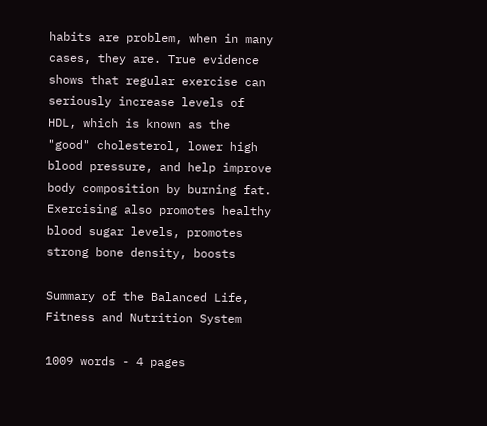habits are problem, when in many cases, they are. True evidence shows that regular exercise can seriously increase levels of HDL, which is known as the "good" cholesterol, lower high blood pressure, and help improve body composition by burning fat. Exercising also promotes healthy blood sugar levels, promotes strong bone density, boosts

Summary of the Balanced Life, Fitness and Nutrition System

1009 words - 4 pages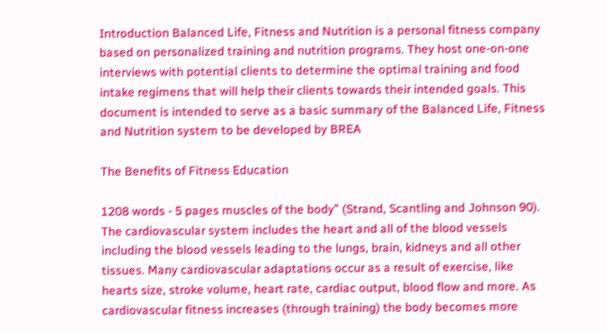Introduction Balanced Life, Fitness and Nutrition is a personal fitness company based on personalized training and nutrition programs. They host one-on-one interviews with potential clients to determine the optimal training and food intake regimens that will help their clients towards their intended goals. This document is intended to serve as a basic summary of the Balanced Life, Fitness and Nutrition system to be developed by BREA

The Benefits of Fitness Education

1208 words - 5 pages muscles of the body” (Strand, Scantling and Johnson 90). The cardiovascular system includes the heart and all of the blood vessels including the blood vessels leading to the lungs, brain, kidneys and all other tissues. Many cardiovascular adaptations occur as a result of exercise, like hearts size, stroke volume, heart rate, cardiac output, blood flow and more. As cardiovascular fitness increases (through training) the body becomes more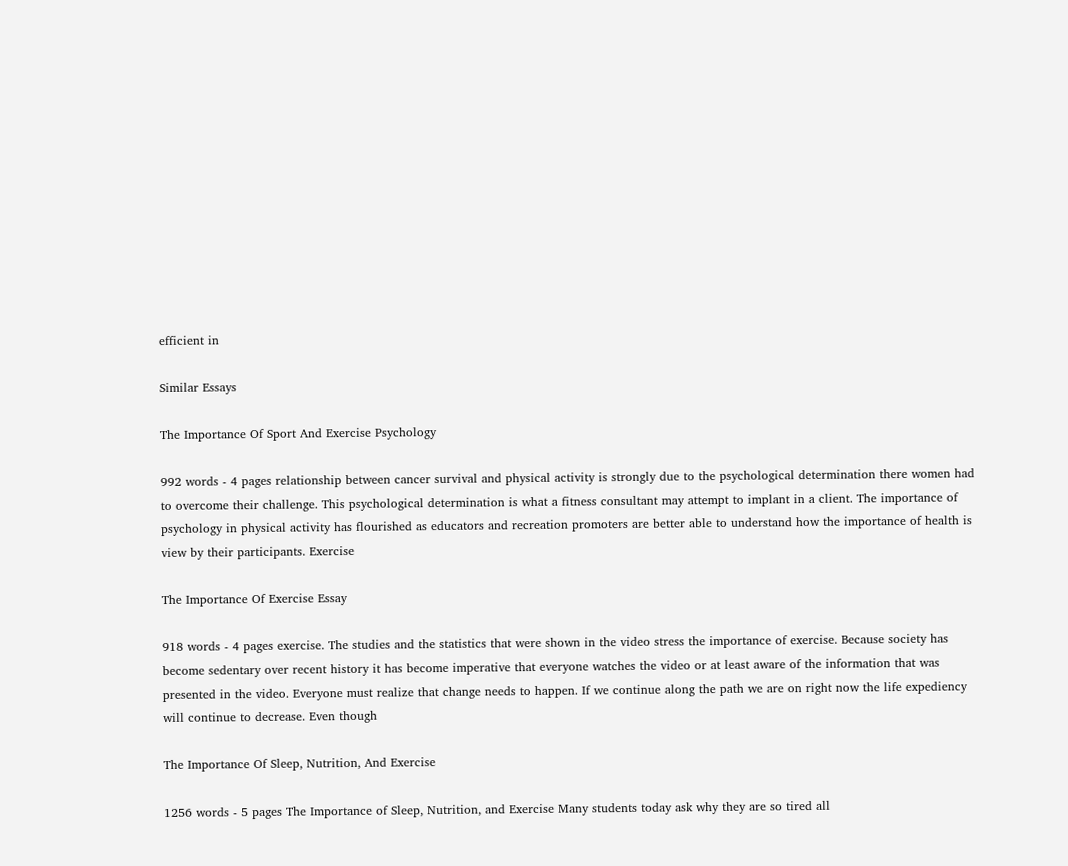efficient in

Similar Essays

The Importance Of Sport And Exercise Psychology

992 words - 4 pages relationship between cancer survival and physical activity is strongly due to the psychological determination there women had to overcome their challenge. This psychological determination is what a fitness consultant may attempt to implant in a client. The importance of psychology in physical activity has flourished as educators and recreation promoters are better able to understand how the importance of health is view by their participants. Exercise

The Importance Of Exercise Essay

918 words - 4 pages exercise. The studies and the statistics that were shown in the video stress the importance of exercise. Because society has become sedentary over recent history it has become imperative that everyone watches the video or at least aware of the information that was presented in the video. Everyone must realize that change needs to happen. If we continue along the path we are on right now the life expediency will continue to decrease. Even though

The Importance Of Sleep, Nutrition, And Exercise

1256 words - 5 pages The Importance of Sleep, Nutrition, and Exercise Many students today ask why they are so tired all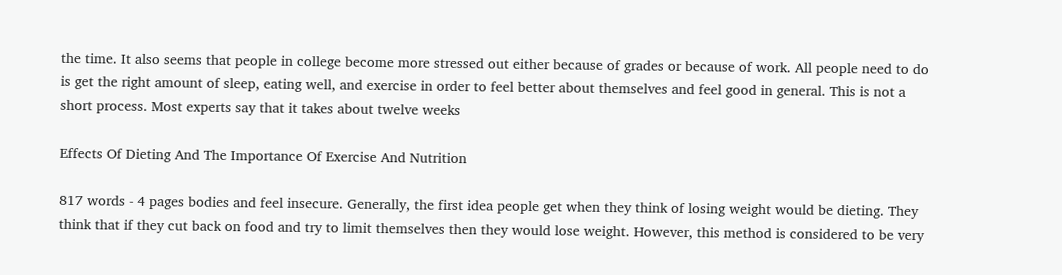the time. It also seems that people in college become more stressed out either because of grades or because of work. All people need to do is get the right amount of sleep, eating well, and exercise in order to feel better about themselves and feel good in general. This is not a short process. Most experts say that it takes about twelve weeks

Effects Of Dieting And The Importance Of Exercise And Nutrition

817 words - 4 pages bodies and feel insecure. Generally, the first idea people get when they think of losing weight would be dieting. They think that if they cut back on food and try to limit themselves then they would lose weight. However, this method is considered to be very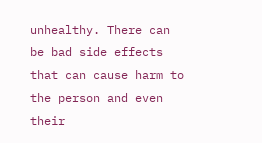unhealthy. There can be bad side effects that can cause harm to the person and even their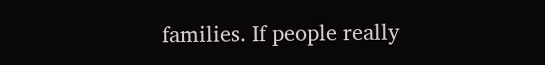families. If people really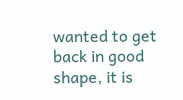wanted to get back in good shape, it is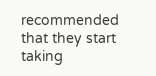recommended that they start taking